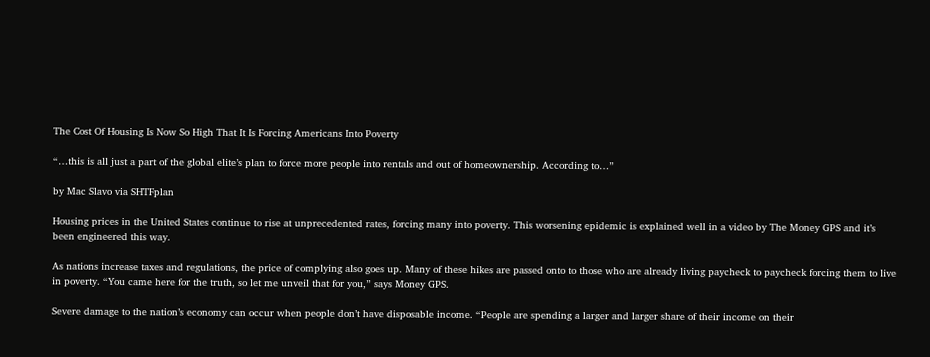The Cost Of Housing Is Now So High That It Is Forcing Americans Into Poverty

“…this is all just a part of the global elite’s plan to force more people into rentals and out of homeownership. According to…”

by Mac Slavo via SHTFplan

Housing prices in the United States continue to rise at unprecedented rates, forcing many into poverty. This worsening epidemic is explained well in a video by The Money GPS and it’s been engineered this way.

As nations increase taxes and regulations, the price of complying also goes up. Many of these hikes are passed onto to those who are already living paycheck to paycheck forcing them to live in poverty. “You came here for the truth, so let me unveil that for you,” says Money GPS.

Severe damage to the nation’s economy can occur when people don’t have disposable income. “People are spending a larger and larger share of their income on their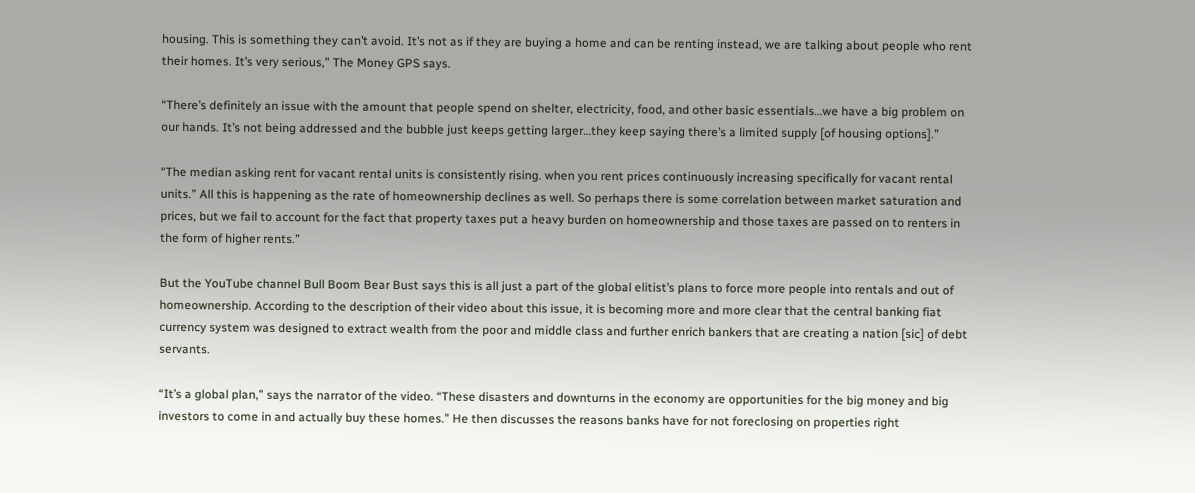housing. This is something they can’t avoid. It’s not as if they are buying a home and can be renting instead, we are talking about people who rent their homes. It’s very serious,” The Money GPS says.

“There’s definitely an issue with the amount that people spend on shelter, electricity, food, and other basic essentials…we have a big problem on our hands. It’s not being addressed and the bubble just keeps getting larger…they keep saying there’s a limited supply [of housing options].”

“The median asking rent for vacant rental units is consistently rising. when you rent prices continuously increasing specifically for vacant rental units.” All this is happening as the rate of homeownership declines as well. So perhaps there is some correlation between market saturation and prices, but we fail to account for the fact that property taxes put a heavy burden on homeownership and those taxes are passed on to renters in the form of higher rents.”

But the YouTube channel Bull Boom Bear Bust says this is all just a part of the global elitist’s plans to force more people into rentals and out of homeownership. According to the description of their video about this issue, it is becoming more and more clear that the central banking fiat currency system was designed to extract wealth from the poor and middle class and further enrich bankers that are creating a nation [sic] of debt servants.

“It’s a global plan,” says the narrator of the video. “These disasters and downturns in the economy are opportunities for the big money and big investors to come in and actually buy these homes.” He then discusses the reasons banks have for not foreclosing on properties right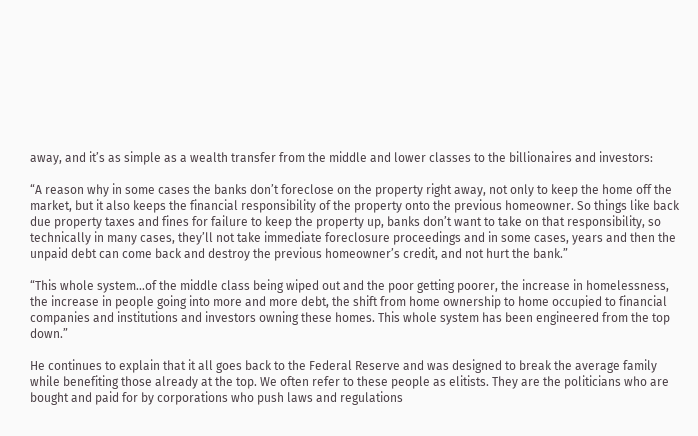away, and it’s as simple as a wealth transfer from the middle and lower classes to the billionaires and investors:

“A reason why in some cases the banks don’t foreclose on the property right away, not only to keep the home off the market, but it also keeps the financial responsibility of the property onto the previous homeowner. So things like back due property taxes and fines for failure to keep the property up, banks don’t want to take on that responsibility, so technically in many cases, they’ll not take immediate foreclosure proceedings and in some cases, years and then the unpaid debt can come back and destroy the previous homeowner’s credit, and not hurt the bank.”

“This whole system…of the middle class being wiped out and the poor getting poorer, the increase in homelessness, the increase in people going into more and more debt, the shift from home ownership to home occupied to financial companies and institutions and investors owning these homes. This whole system has been engineered from the top down.”

He continues to explain that it all goes back to the Federal Reserve and was designed to break the average family while benefiting those already at the top. We often refer to these people as elitists. They are the politicians who are bought and paid for by corporations who push laws and regulations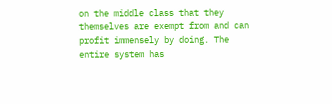on the middle class that they themselves are exempt from and can profit immensely by doing. The entire system has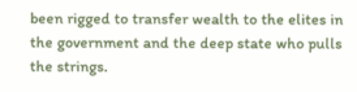been rigged to transfer wealth to the elites in the government and the deep state who pulls the strings.